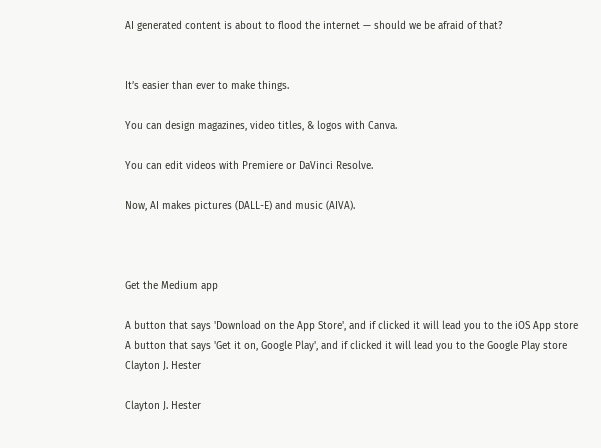AI generated content is about to flood the internet — should we be afraid of that?


It’s easier than ever to make things.

You can design magazines, video titles, & logos with Canva.

You can edit videos with Premiere or DaVinci Resolve.

Now, AI makes pictures (DALL-E) and music (AIVA).



Get the Medium app

A button that says 'Download on the App Store', and if clicked it will lead you to the iOS App store
A button that says 'Get it on, Google Play', and if clicked it will lead you to the Google Play store
Clayton J. Hester

Clayton J. Hester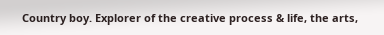Country boy. Explorer of the creative process & life, the arts,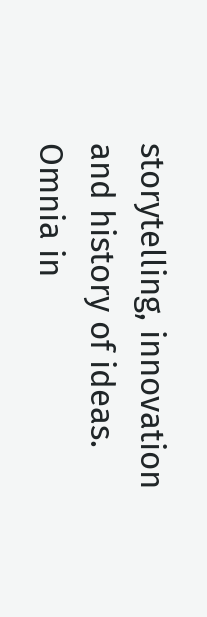storytelling, innovation and history of ideas. Omnia in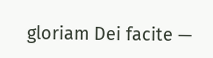gloriam Dei facite —